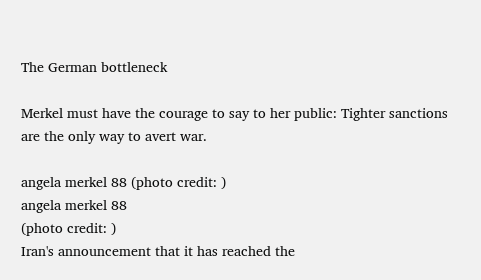The German bottleneck

Merkel must have the courage to say to her public: Tighter sanctions are the only way to avert war.

angela merkel 88 (photo credit: )
angela merkel 88
(photo credit: )
Iran's announcement that it has reached the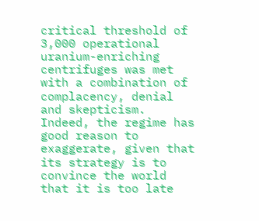critical threshold of 3,000 operational uranium-enriching centrifuges was met with a combination of complacency, denial and skepticism. Indeed, the regime has good reason to exaggerate, given that its strategy is to convince the world that it is too late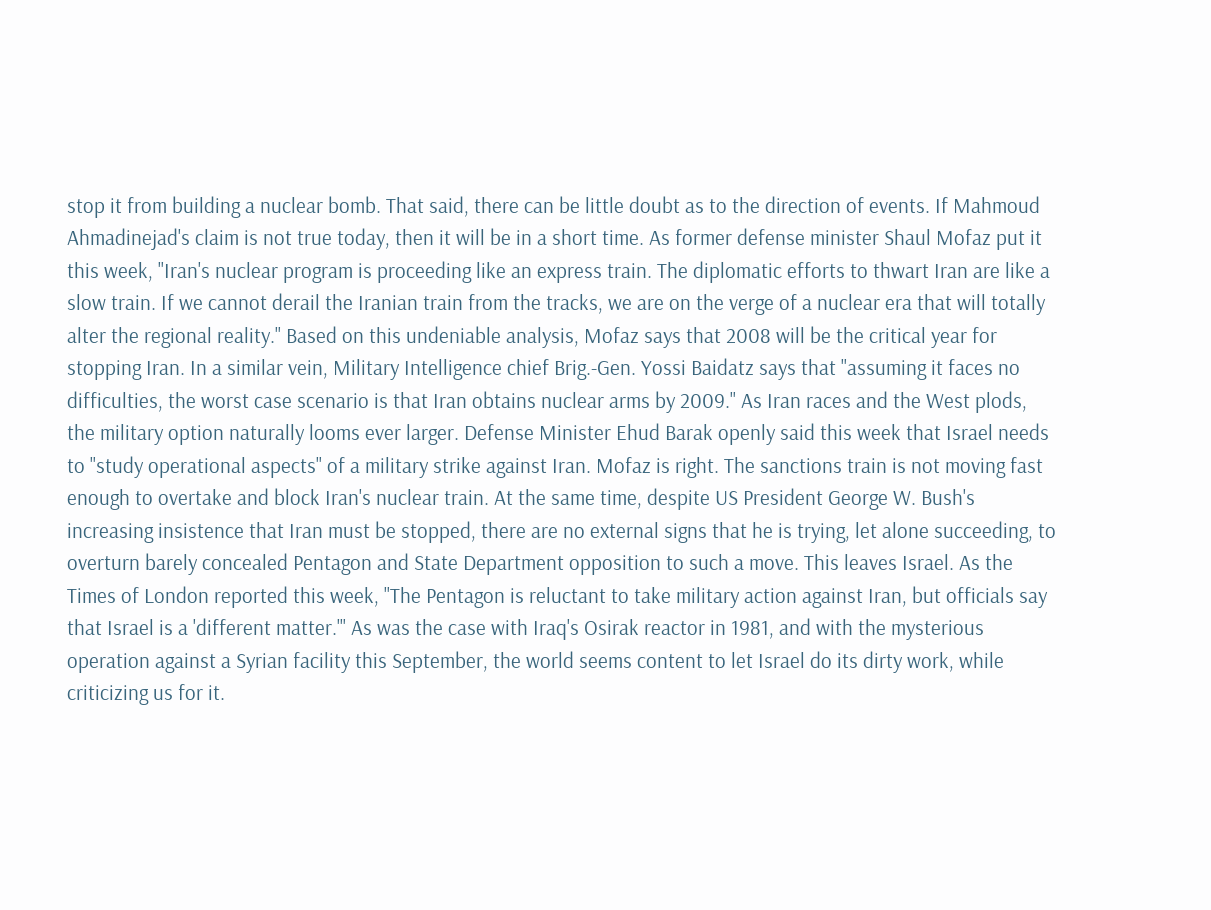stop it from building a nuclear bomb. That said, there can be little doubt as to the direction of events. If Mahmoud Ahmadinejad's claim is not true today, then it will be in a short time. As former defense minister Shaul Mofaz put it this week, "Iran's nuclear program is proceeding like an express train. The diplomatic efforts to thwart Iran are like a slow train. If we cannot derail the Iranian train from the tracks, we are on the verge of a nuclear era that will totally alter the regional reality." Based on this undeniable analysis, Mofaz says that 2008 will be the critical year for stopping Iran. In a similar vein, Military Intelligence chief Brig.-Gen. Yossi Baidatz says that "assuming it faces no difficulties, the worst case scenario is that Iran obtains nuclear arms by 2009." As Iran races and the West plods, the military option naturally looms ever larger. Defense Minister Ehud Barak openly said this week that Israel needs to "study operational aspects" of a military strike against Iran. Mofaz is right. The sanctions train is not moving fast enough to overtake and block Iran's nuclear train. At the same time, despite US President George W. Bush's increasing insistence that Iran must be stopped, there are no external signs that he is trying, let alone succeeding, to overturn barely concealed Pentagon and State Department opposition to such a move. This leaves Israel. As the Times of London reported this week, "The Pentagon is reluctant to take military action against Iran, but officials say that Israel is a 'different matter.'" As was the case with Iraq's Osirak reactor in 1981, and with the mysterious operation against a Syrian facility this September, the world seems content to let Israel do its dirty work, while criticizing us for it.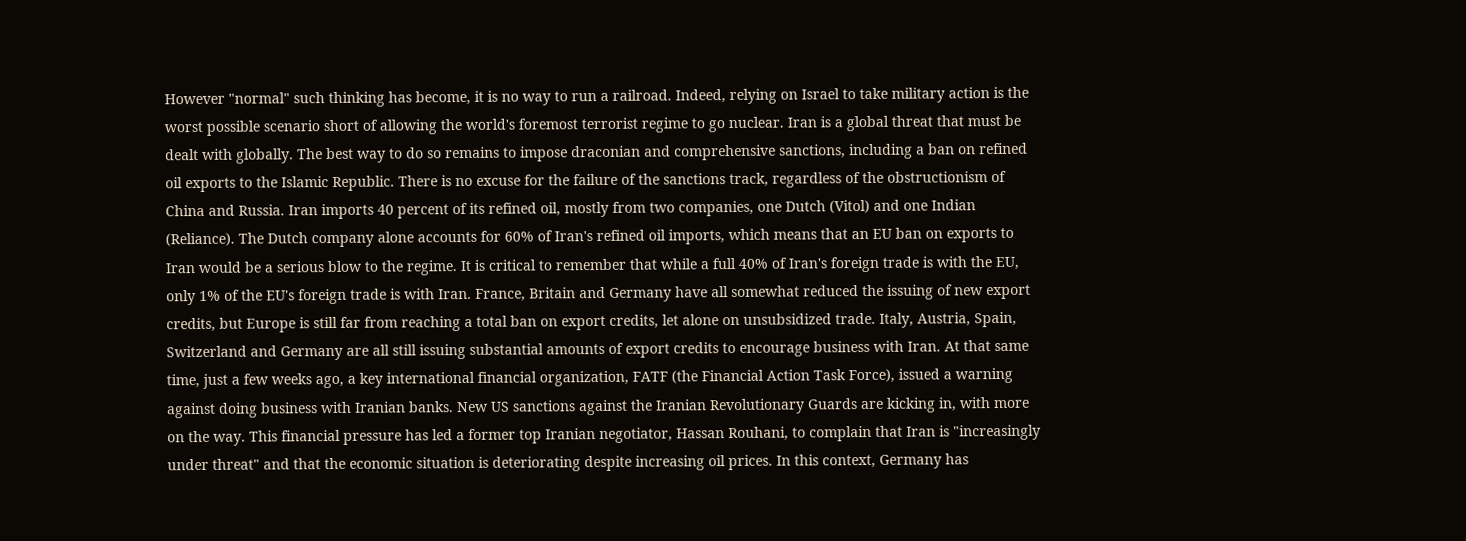However "normal" such thinking has become, it is no way to run a railroad. Indeed, relying on Israel to take military action is the worst possible scenario short of allowing the world's foremost terrorist regime to go nuclear. Iran is a global threat that must be dealt with globally. The best way to do so remains to impose draconian and comprehensive sanctions, including a ban on refined oil exports to the Islamic Republic. There is no excuse for the failure of the sanctions track, regardless of the obstructionism of China and Russia. Iran imports 40 percent of its refined oil, mostly from two companies, one Dutch (Vitol) and one Indian (Reliance). The Dutch company alone accounts for 60% of Iran's refined oil imports, which means that an EU ban on exports to Iran would be a serious blow to the regime. It is critical to remember that while a full 40% of Iran's foreign trade is with the EU, only 1% of the EU's foreign trade is with Iran. France, Britain and Germany have all somewhat reduced the issuing of new export credits, but Europe is still far from reaching a total ban on export credits, let alone on unsubsidized trade. Italy, Austria, Spain, Switzerland and Germany are all still issuing substantial amounts of export credits to encourage business with Iran. At that same time, just a few weeks ago, a key international financial organization, FATF (the Financial Action Task Force), issued a warning against doing business with Iranian banks. New US sanctions against the Iranian Revolutionary Guards are kicking in, with more on the way. This financial pressure has led a former top Iranian negotiator, Hassan Rouhani, to complain that Iran is "increasingly under threat" and that the economic situation is deteriorating despite increasing oil prices. In this context, Germany has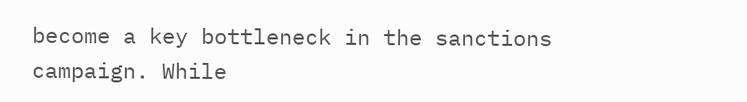become a key bottleneck in the sanctions campaign. While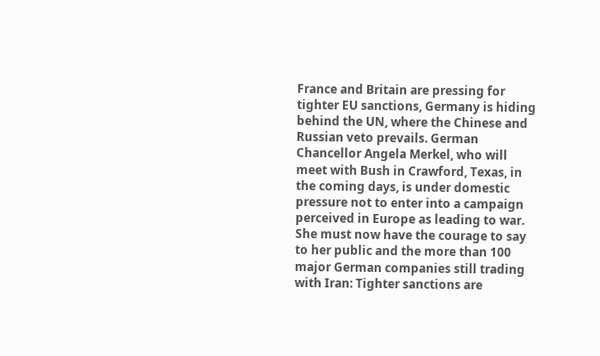France and Britain are pressing for tighter EU sanctions, Germany is hiding behind the UN, where the Chinese and Russian veto prevails. German Chancellor Angela Merkel, who will meet with Bush in Crawford, Texas, in the coming days, is under domestic pressure not to enter into a campaign perceived in Europe as leading to war. She must now have the courage to say to her public and the more than 100 major German companies still trading with Iran: Tighter sanctions are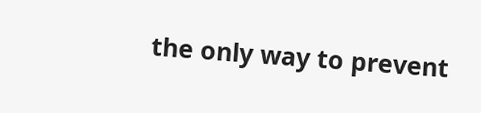the only way to prevent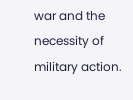war and the necessity of military action.